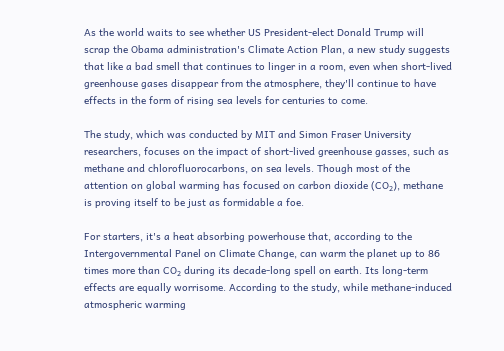As the world waits to see whether US President-elect Donald Trump will scrap the Obama administration's Climate Action Plan, a new study suggests that like a bad smell that continues to linger in a room, even when short-lived greenhouse gases disappear from the atmosphere, they'll continue to have effects in the form of rising sea levels for centuries to come.

The study, which was conducted by MIT and Simon Fraser University researchers, focuses on the impact of short-lived greenhouse gasses, such as methane and chlorofluorocarbons, on sea levels. Though most of the attention on global warming has focused on carbon dioxide (CO₂), methane is proving itself to be just as formidable a foe.

For starters, it's a heat absorbing powerhouse that, according to the Intergovernmental Panel on Climate Change, can warm the planet up to 86 times more than CO₂ during its decade-long spell on earth. Its long-term effects are equally worrisome. According to the study, while methane-induced atmospheric warming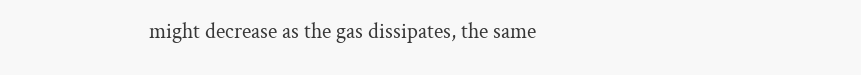might decrease as the gas dissipates, the same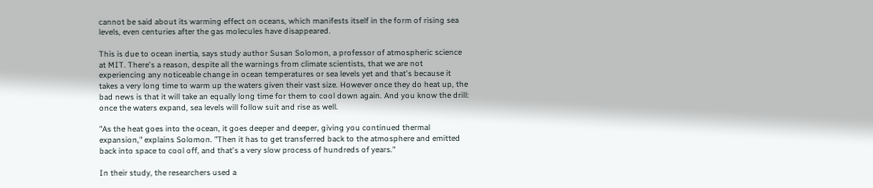cannot be said about its warming effect on oceans, which manifests itself in the form of rising sea levels, even centuries after the gas molecules have disappeared.

This is due to ocean inertia, says study author Susan Solomon, a professor of atmospheric science at MIT. There's a reason, despite all the warnings from climate scientists, that we are not experiencing any noticeable change in ocean temperatures or sea levels yet and that's because it takes a very long time to warm up the waters given their vast size. However once they do heat up, the bad news is that it will take an equally long time for them to cool down again. And you know the drill: once the waters expand, sea levels will follow suit and rise as well.

"As the heat goes into the ocean, it goes deeper and deeper, giving you continued thermal expansion," explains Solomon. "Then it has to get transferred back to the atmosphere and emitted back into space to cool off, and that's a very slow process of hundreds of years."

In their study, the researchers used a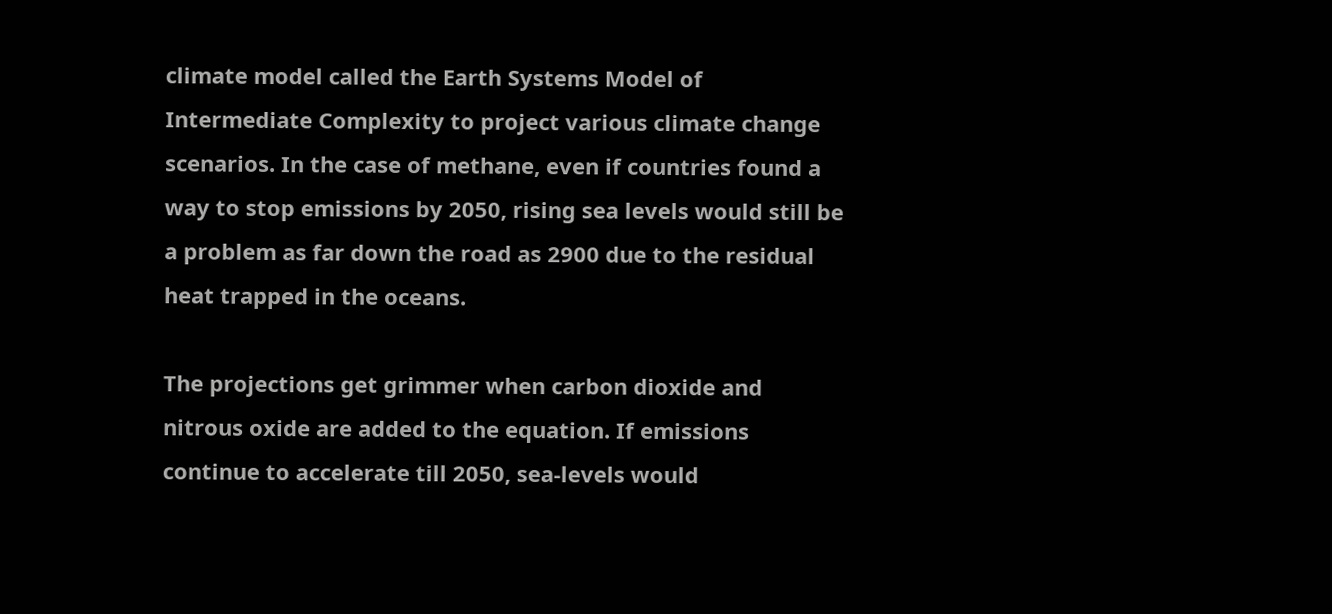climate model called the Earth Systems Model of Intermediate Complexity to project various climate change scenarios. In the case of methane, even if countries found a way to stop emissions by 2050, rising sea levels would still be a problem as far down the road as 2900 due to the residual heat trapped in the oceans.

The projections get grimmer when carbon dioxide and nitrous oxide are added to the equation. If emissions continue to accelerate till 2050, sea-levels would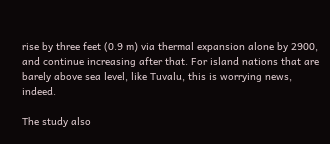rise by three feet (0.9 m) via thermal expansion alone by 2900, and continue increasing after that. For island nations that are barely above sea level, like Tuvalu, this is worrying news, indeed.

The study also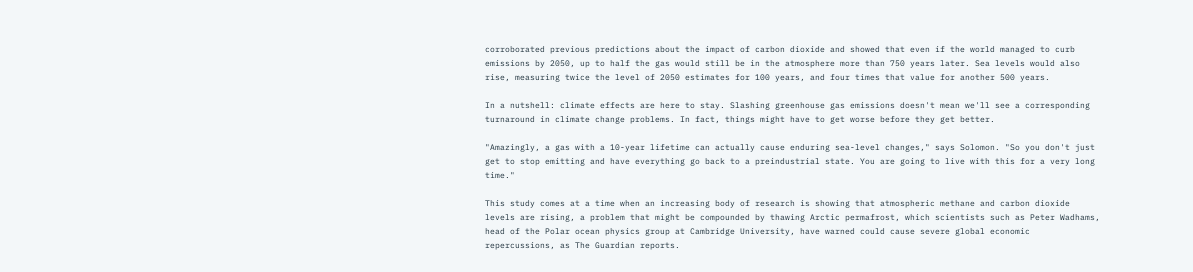corroborated previous predictions about the impact of carbon dioxide and showed that even if the world managed to curb emissions by 2050, up to half the gas would still be in the atmosphere more than 750 years later. Sea levels would also rise, measuring twice the level of 2050 estimates for 100 years, and four times that value for another 500 years.

In a nutshell: climate effects are here to stay. Slashing greenhouse gas emissions doesn't mean we'll see a corresponding turnaround in climate change problems. In fact, things might have to get worse before they get better.

"Amazingly, a gas with a 10-year lifetime can actually cause enduring sea-level changes," says Solomon. "So you don't just get to stop emitting and have everything go back to a preindustrial state. You are going to live with this for a very long time."

This study comes at a time when an increasing body of research is showing that atmospheric methane and carbon dioxide levels are rising, a problem that might be compounded by thawing Arctic permafrost, which scientists such as Peter Wadhams, head of the Polar ocean physics group at Cambridge University, have warned could cause severe global economic repercussions, as The Guardian reports.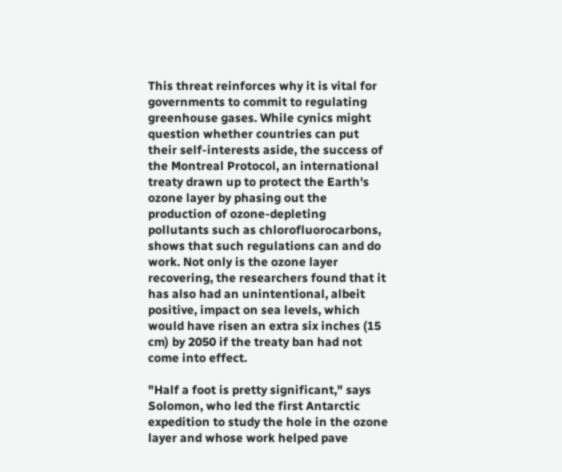This threat reinforces why it is vital for governments to commit to regulating greenhouse gases. While cynics might question whether countries can put their self-interests aside, the success of the Montreal Protocol, an international treaty drawn up to protect the Earth's ozone layer by phasing out the production of ozone-depleting pollutants such as chlorofluorocarbons, shows that such regulations can and do work. Not only is the ozone layer recovering, the researchers found that it has also had an unintentional, albeit positive, impact on sea levels, which would have risen an extra six inches (15 cm) by 2050 if the treaty ban had not come into effect.

"Half a foot is pretty significant," says Solomon, who led the first Antarctic expedition to study the hole in the ozone layer and whose work helped pave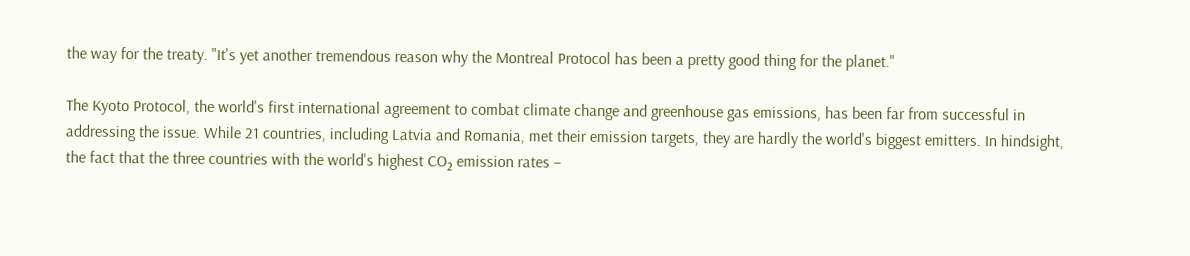the way for the treaty. "It's yet another tremendous reason why the Montreal Protocol has been a pretty good thing for the planet."

The Kyoto Protocol, the world's first international agreement to combat climate change and greenhouse gas emissions, has been far from successful in addressing the issue. While 21 countries, including Latvia and Romania, met their emission targets, they are hardly the world's biggest emitters. In hindsight, the fact that the three countries with the world's highest CO₂ emission rates –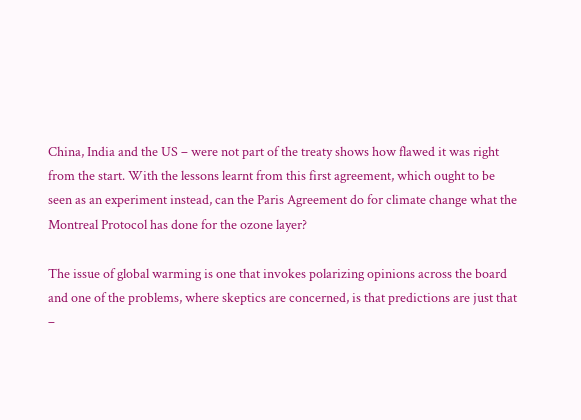China, India and the US – were not part of the treaty shows how flawed it was right from the start. With the lessons learnt from this first agreement, which ought to be seen as an experiment instead, can the Paris Agreement do for climate change what the Montreal Protocol has done for the ozone layer?

The issue of global warming is one that invokes polarizing opinions across the board and one of the problems, where skeptics are concerned, is that predictions are just that –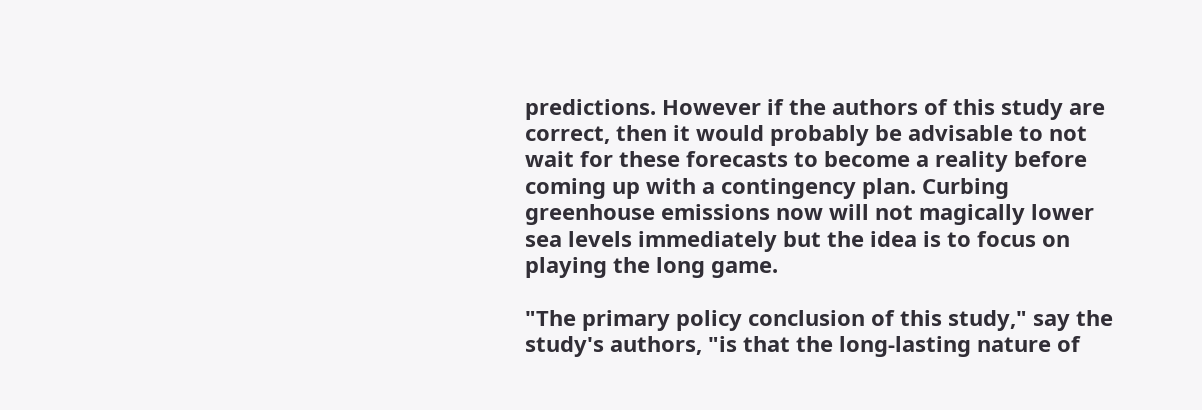predictions. However if the authors of this study are correct, then it would probably be advisable to not wait for these forecasts to become a reality before coming up with a contingency plan. Curbing greenhouse emissions now will not magically lower sea levels immediately but the idea is to focus on playing the long game.

"The primary policy conclusion of this study," say the study's authors, "is that the long-lasting nature of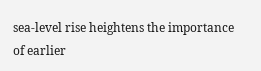sea-level rise heightens the importance of earlier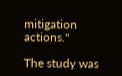mitigation actions."

The study was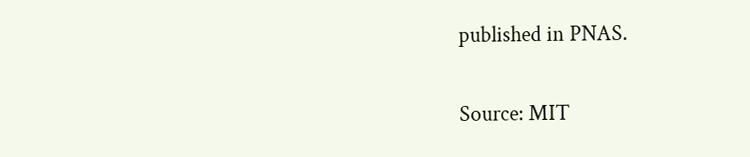published in PNAS.

Source: MIT